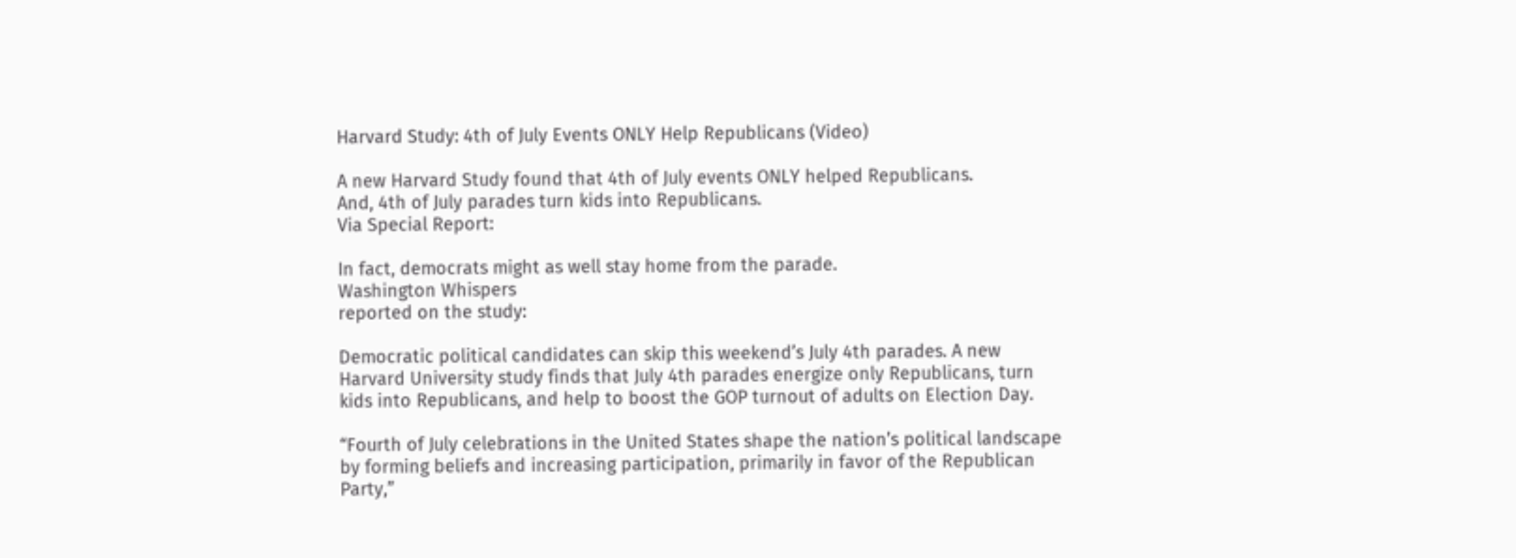Harvard Study: 4th of July Events ONLY Help Republicans (Video)

A new Harvard Study found that 4th of July events ONLY helped Republicans.
And, 4th of July parades turn kids into Republicans.
Via Special Report:

In fact, democrats might as well stay home from the parade.
Washington Whispers
reported on the study:

Democratic political candidates can skip this weekend’s July 4th parades. A new Harvard University study finds that July 4th parades energize only Republicans, turn kids into Republicans, and help to boost the GOP turnout of adults on Election Day.

“Fourth of July celebrations in the United States shape the nation’s political landscape by forming beliefs and increasing participation, primarily in favor of the Republican Party,”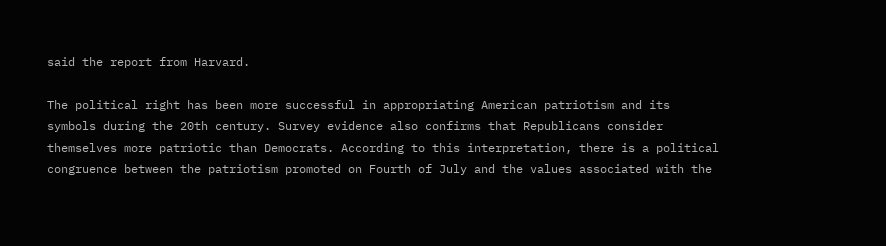said the report from Harvard.

The political right has been more successful in appropriating American patriotism and its symbols during the 20th century. Survey evidence also confirms that Republicans consider themselves more patriotic than Democrats. According to this interpretation, there is a political congruence between the patriotism promoted on Fourth of July and the values associated with the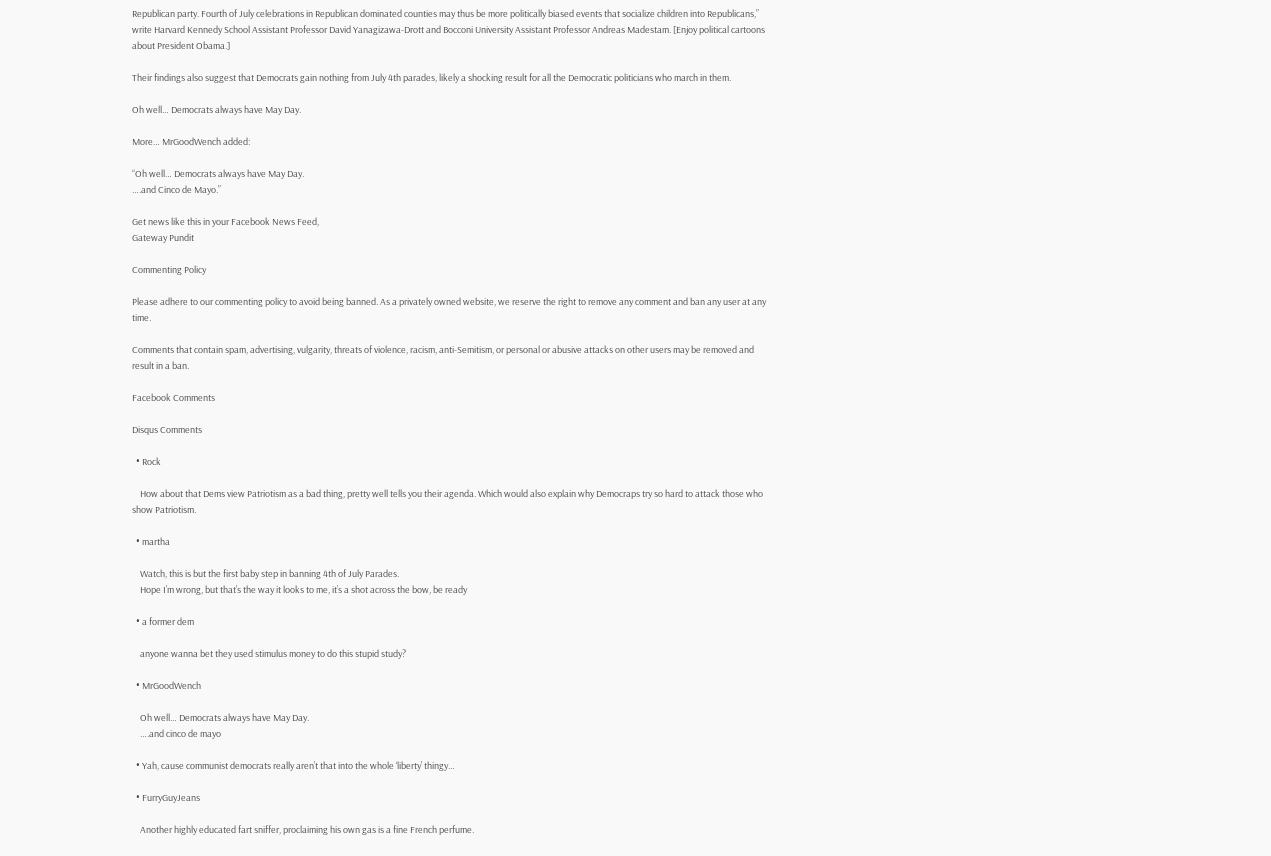Republican party. Fourth of July celebrations in Republican dominated counties may thus be more politically biased events that socialize children into Republicans,” write Harvard Kennedy School Assistant Professor David Yanagizawa-Drott and Bocconi University Assistant Professor Andreas Madestam. [Enjoy political cartoons about President Obama.]

Their findings also suggest that Democrats gain nothing from July 4th parades, likely a shocking result for all the Democratic politicians who march in them.

Oh well… Democrats always have May Day.

More… MrGoodWench added:

“Oh well… Democrats always have May Day.
….and Cinco de Mayo.”

Get news like this in your Facebook News Feed,
Gateway Pundit

Commenting Policy

Please adhere to our commenting policy to avoid being banned. As a privately owned website, we reserve the right to remove any comment and ban any user at any time.

Comments that contain spam, advertising, vulgarity, threats of violence, racism, anti-Semitism, or personal or abusive attacks on other users may be removed and result in a ban.

Facebook Comments

Disqus Comments

  • Rock

    How about that Dems view Patriotism as a bad thing, pretty well tells you their agenda. Which would also explain why Democraps try so hard to attack those who show Patriotism.

  • martha

    Watch, this is but the first baby step in banning 4th of July Parades.
    Hope I’m wrong, but that’s the way it looks to me, it’s a shot across the bow, be ready

  • a former dem

    anyone wanna bet they used stimulus money to do this stupid study?

  • MrGoodWench

    Oh well… Democrats always have May Day.
    ….and cinco de mayo

  • Yah, cause communist democrats really aren’t that into the whole ‘liberty’ thingy…

  • FurryGuyJeans

    Another highly educated fart sniffer, proclaiming his own gas is a fine French perfume.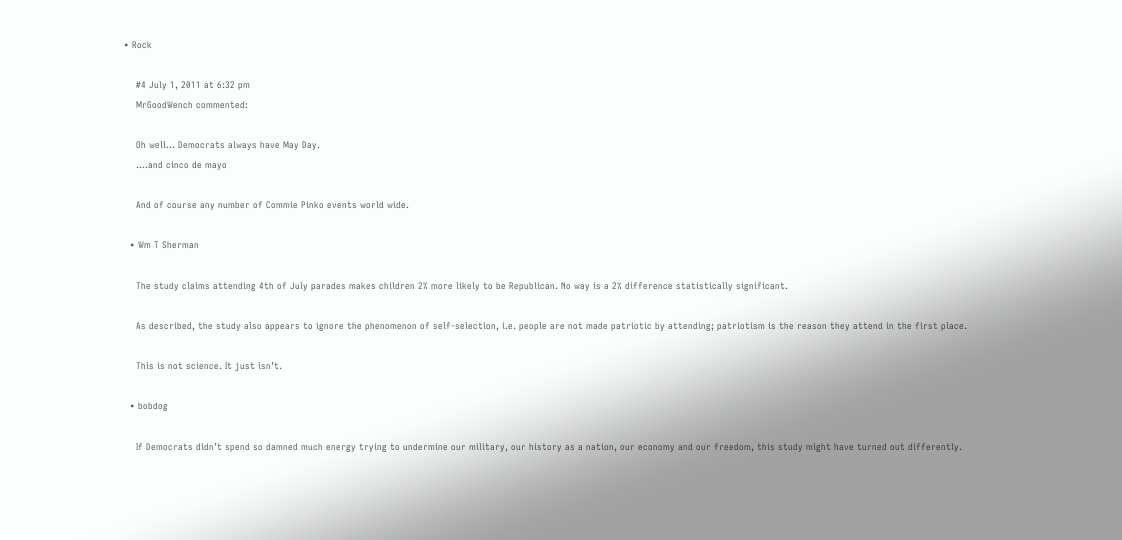• Rock

    #4 July 1, 2011 at 6:32 pm
    MrGoodWench commented:

    Oh well… Democrats always have May Day.
    ….and cinco de mayo

    And of course any number of Commie Pinko events world wide.

  • Wm T Sherman

    The study claims attending 4th of July parades makes children 2% more likely to be Republican. No way is a 2% difference statistically significant.

    As described, the study also appears to ignore the phenomenon of self-selection, i.e. people are not made patriotic by attending; patriotism is the reason they attend in the first place.

    This is not science. It just isn’t.

  • bobdog

    If Democrats didn’t spend so damned much energy trying to undermine our military, our history as a nation, our economy and our freedom, this study might have turned out differently.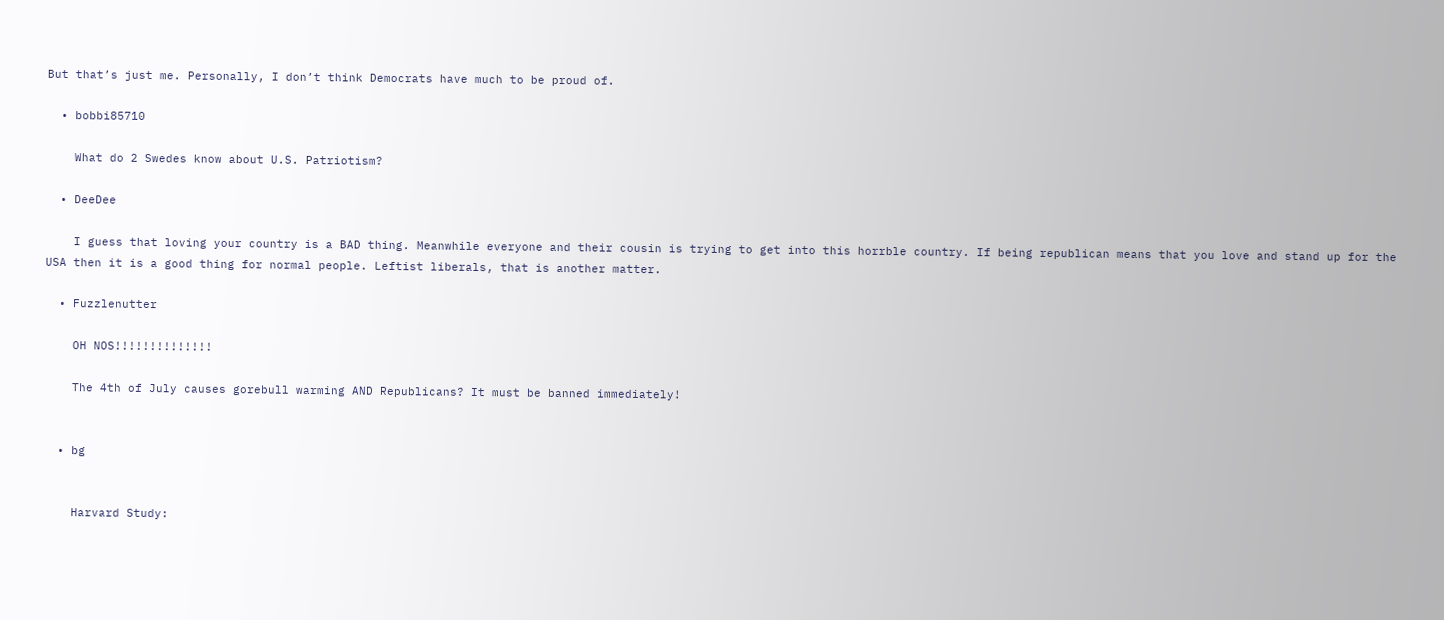But that’s just me. Personally, I don’t think Democrats have much to be proud of.

  • bobbi85710

    What do 2 Swedes know about U.S. Patriotism?

  • DeeDee

    I guess that loving your country is a BAD thing. Meanwhile everyone and their cousin is trying to get into this horrble country. If being republican means that you love and stand up for the USA then it is a good thing for normal people. Leftist liberals, that is another matter.

  • Fuzzlenutter

    OH NOS!!!!!!!!!!!!!!

    The 4th of July causes gorebull warming AND Republicans? It must be banned immediately!


  • bg


    Harvard Study: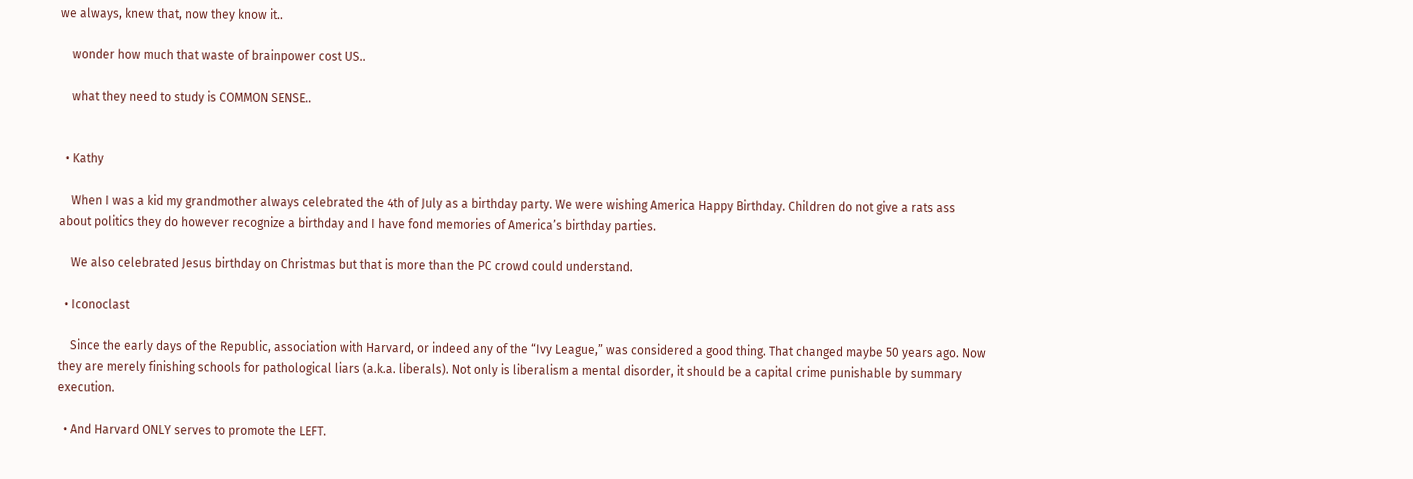we always, knew that, now they know it..

    wonder how much that waste of brainpower cost US..

    what they need to study is COMMON SENSE..


  • Kathy

    When I was a kid my grandmother always celebrated the 4th of July as a birthday party. We were wishing America Happy Birthday. Children do not give a rats ass about politics they do however recognize a birthday and I have fond memories of America’s birthday parties.

    We also celebrated Jesus birthday on Christmas but that is more than the PC crowd could understand.

  • Iconoclast

    Since the early days of the Republic, association with Harvard, or indeed any of the “Ivy League,” was considered a good thing. That changed maybe 50 years ago. Now they are merely finishing schools for pathological liars (a.k.a. liberals). Not only is liberalism a mental disorder, it should be a capital crime punishable by summary execution.

  • And Harvard ONLY serves to promote the LEFT.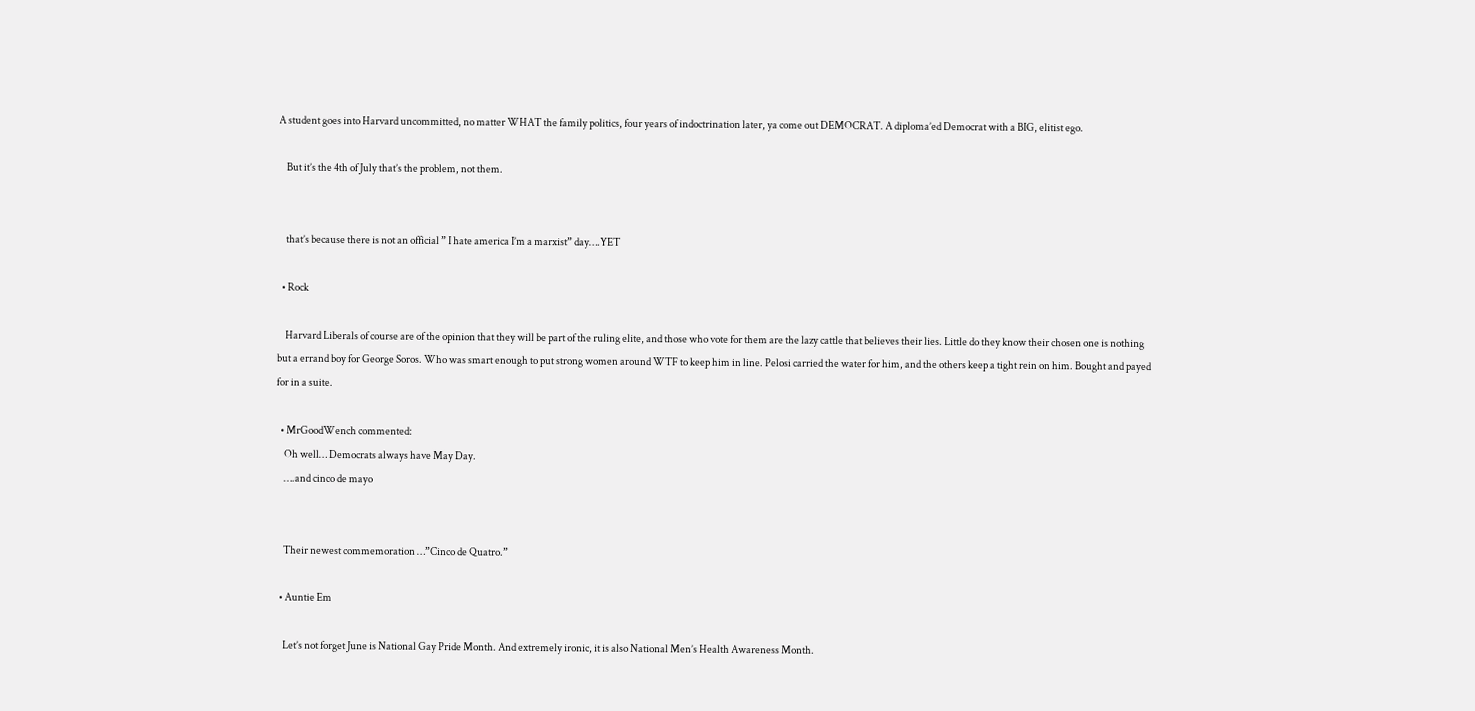A student goes into Harvard uncommitted, no matter WHAT the family politics, four years of indoctrination later, ya come out DEMOCRAT. A diploma’ed Democrat with a BIG, elitist ego.

    But it’s the 4th of July that’s the problem, not them.


    that’s because there is not an official ” I hate america I’m a marxist” day….YET

  • Rock

    Harvard Liberals of course are of the opinion that they will be part of the ruling elite, and those who vote for them are the lazy cattle that believes their lies. Little do they know their chosen one is nothing but a errand boy for George Soros. Who was smart enough to put strong women around WTF to keep him in line. Pelosi carried the water for him, and the others keep a tight rein on him. Bought and payed for in a suite.

  • MrGoodWench commented:
    Oh well… Democrats always have May Day.
    ….and cinco de mayo


    Their newest commemoration …”Cinco de Quatro.”

  • Auntie Em

    Let’s not forget June is National Gay Pride Month. And extremely ironic, it is also National Men’s Health Awareness Month.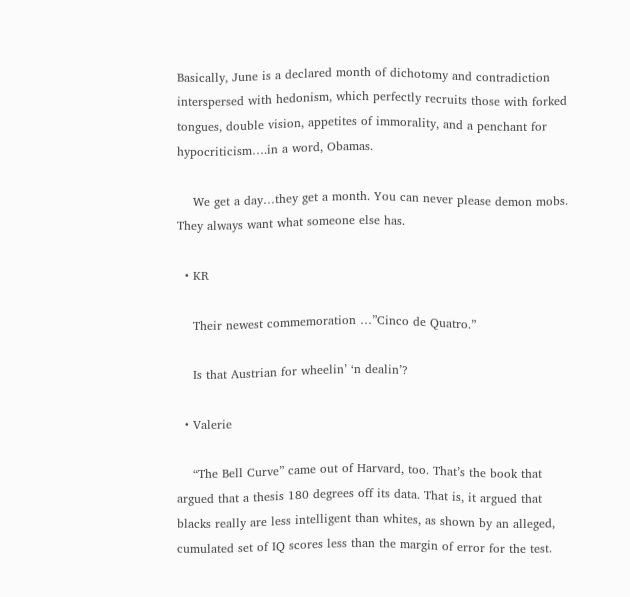Basically, June is a declared month of dichotomy and contradiction interspersed with hedonism, which perfectly recruits those with forked tongues, double vision, appetites of immorality, and a penchant for hypocriticism….in a word, Obamas.

    We get a day…they get a month. You can never please demon mobs. They always want what someone else has.

  • KR

    Their newest commemoration …”Cinco de Quatro.”

    Is that Austrian for wheelin’ ‘n dealin’?

  • Valerie

    “The Bell Curve” came out of Harvard, too. That’s the book that argued that a thesis 180 degrees off its data. That is, it argued that blacks really are less intelligent than whites, as shown by an alleged, cumulated set of IQ scores less than the margin of error for the test.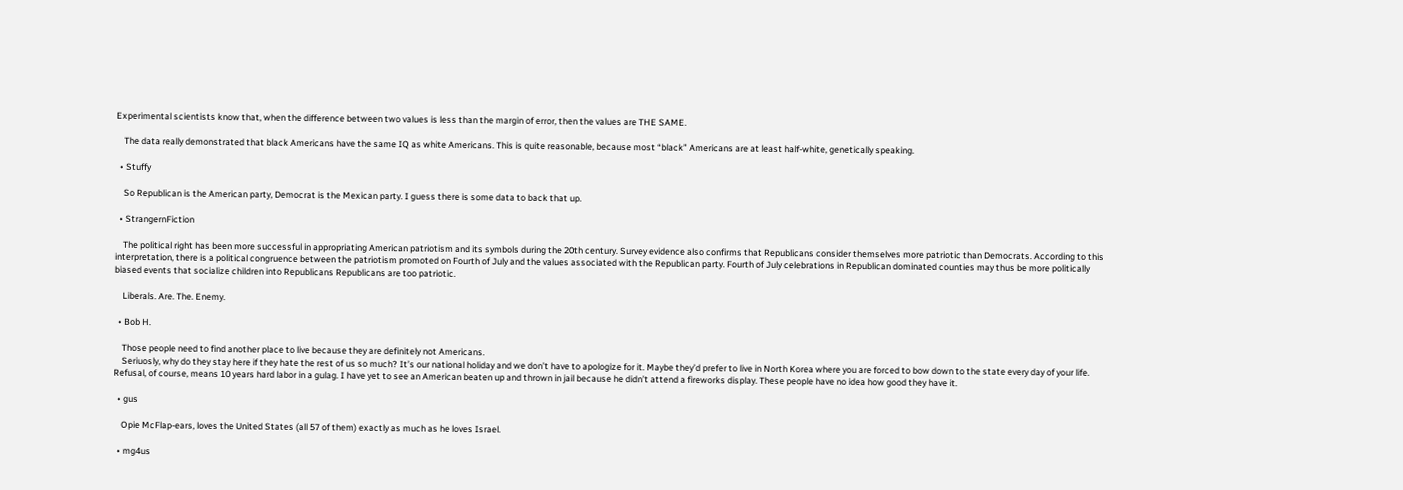Experimental scientists know that, when the difference between two values is less than the margin of error, then the values are THE SAME.

    The data really demonstrated that black Americans have the same IQ as white Americans. This is quite reasonable, because most “black” Americans are at least half-white, genetically speaking.

  • Stuffy

    So Republican is the American party, Democrat is the Mexican party. I guess there is some data to back that up.

  • StrangernFiction

    The political right has been more successful in appropriating American patriotism and its symbols during the 20th century. Survey evidence also confirms that Republicans consider themselves more patriotic than Democrats. According to this interpretation, there is a political congruence between the patriotism promoted on Fourth of July and the values associated with the Republican party. Fourth of July celebrations in Republican dominated counties may thus be more politically biased events that socialize children into Republicans Republicans are too patriotic.

    Liberals. Are. The. Enemy.

  • Bob H.

    Those people need to find another place to live because they are definitely not Americans.
    Seriuosly, why do they stay here if they hate the rest of us so much? It’s our national holiday and we don’t have to apologize for it. Maybe they’d prefer to live in North Korea where you are forced to bow down to the state every day of your life. Refusal, of course, means 10 years hard labor in a gulag. I have yet to see an American beaten up and thrown in jail because he didn’t attend a fireworks display. These people have no idea how good they have it.

  • gus

    Opie McFlap-ears, loves the United States (all 57 of them) exactly as much as he loves Israel.

  • mg4us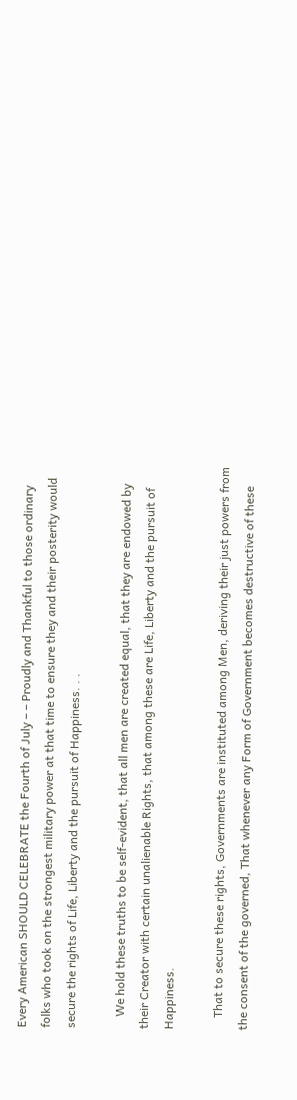Every American SHOULD CELEBRATE the Fourth of July – – Proudly and Thankful to those ordinary folks who took on the strongest military power at that time to ensure they and their posterity would secure the rights of Life, Liberty and the pursuit of Happiness. . .

    We hold these truths to be self-evident, that all men are created equal, that they are endowed by their Creator with certain unalienable Rights, that among these are Life, Liberty and the pursuit of Happiness.

    That to secure these rights, Governments are instituted among Men, deriving their just powers from the consent of the governed, That whenever any Form of Government becomes destructive of these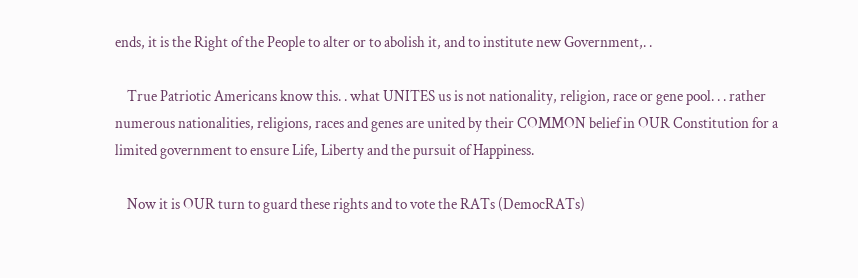ends, it is the Right of the People to alter or to abolish it, and to institute new Government,. .

    True Patriotic Americans know this. . what UNITES us is not nationality, religion, race or gene pool. . . rather numerous nationalities, religions, races and genes are united by their COMMON belief in OUR Constitution for a limited government to ensure Life, Liberty and the pursuit of Happiness.

    Now it is OUR turn to guard these rights and to vote the RATs (DemocRATs)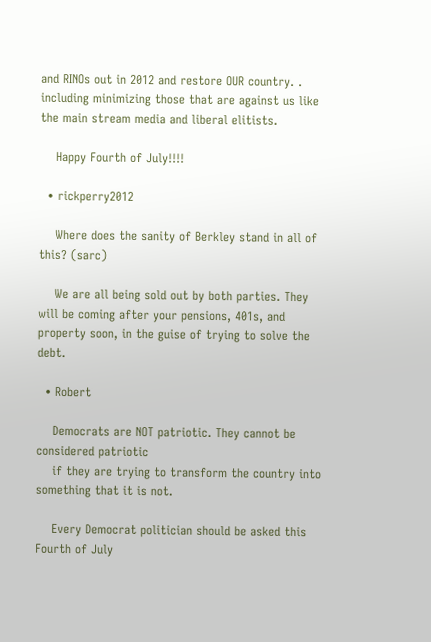and RINOs out in 2012 and restore OUR country. . including minimizing those that are against us like the main stream media and liberal elitists.

    Happy Fourth of July!!!!

  • rickperry2012

    Where does the sanity of Berkley stand in all of this? (sarc)

    We are all being sold out by both parties. They will be coming after your pensions, 401s, and property soon, in the guise of trying to solve the debt.

  • Robert

    Democrats are NOT patriotic. They cannot be considered patriotic
    if they are trying to transform the country into something that it is not.

    Every Democrat politician should be asked this Fourth of July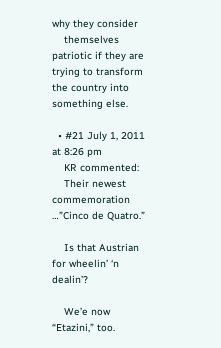why they consider
    themselves patriotic if they are trying to transform the country into something else.

  • #21 July 1, 2011 at 8:26 pm
    KR commented:
    Their newest commemoration …”Cinco de Quatro.”

    Is that Austrian for wheelin’ ‘n dealin’?

    We’e now “Etazini,” too.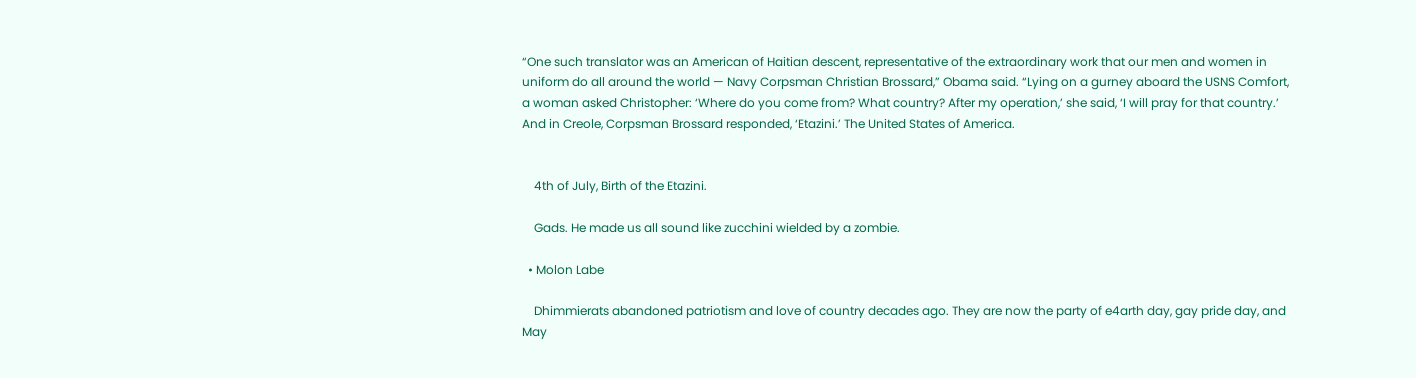“One such translator was an American of Haitian descent, representative of the extraordinary work that our men and women in uniform do all around the world — Navy Corpsman Christian Brossard,” Obama said. “Lying on a gurney aboard the USNS Comfort, a woman asked Christopher: ‘Where do you come from? What country? After my operation,’ she said, ‘I will pray for that country.’ And in Creole, Corpsman Brossard responded, ‘Etazini.’ The United States of America.


    4th of July, Birth of the Etazini.

    Gads. He made us all sound like zucchini wielded by a zombie.

  • Molon Labe

    Dhimmierats abandoned patriotism and love of country decades ago. They are now the party of e4arth day, gay pride day, and May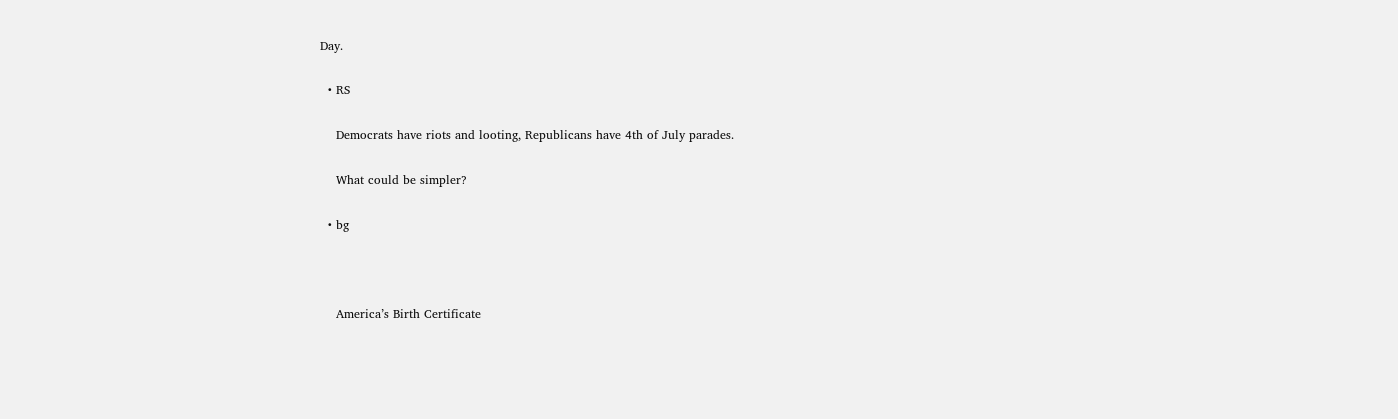Day.

  • RS

    Democrats have riots and looting, Republicans have 4th of July parades.

    What could be simpler?

  • bg



    America’s Birth Certificate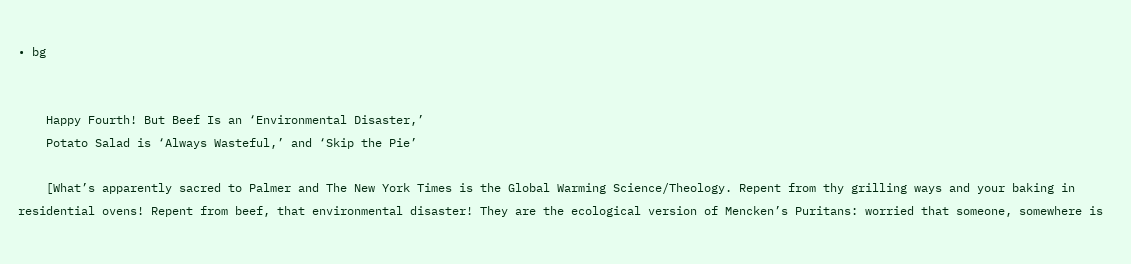• bg


    Happy Fourth! But Beef Is an ‘Environmental Disaster,’
    Potato Salad is ‘Always Wasteful,’ and ‘Skip the Pie’

    [What’s apparently sacred to Palmer and The New York Times is the Global Warming Science/Theology. Repent from thy grilling ways and your baking in residential ovens! Repent from beef, that environmental disaster! They are the ecological version of Mencken’s Puritans: worried that someone, somewhere is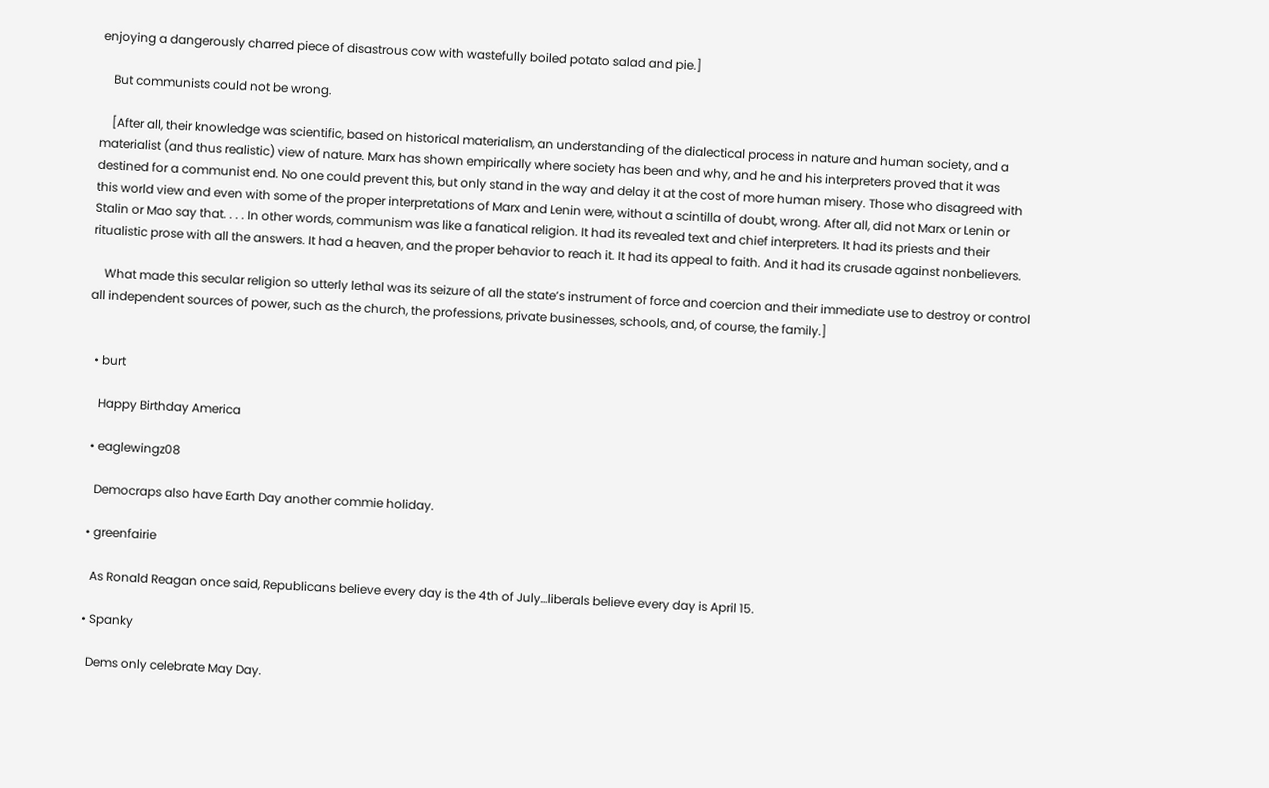enjoying a dangerously charred piece of disastrous cow with wastefully boiled potato salad and pie.]

    But communists could not be wrong.

    [After all, their knowledge was scientific, based on historical materialism, an understanding of the dialectical process in nature and human society, and a materialist (and thus realistic) view of nature. Marx has shown empirically where society has been and why, and he and his interpreters proved that it was destined for a communist end. No one could prevent this, but only stand in the way and delay it at the cost of more human misery. Those who disagreed with this world view and even with some of the proper interpretations of Marx and Lenin were, without a scintilla of doubt, wrong. After all, did not Marx or Lenin or Stalin or Mao say that. . . . In other words, communism was like a fanatical religion. It had its revealed text and chief interpreters. It had its priests and their ritualistic prose with all the answers. It had a heaven, and the proper behavior to reach it. It had its appeal to faith. And it had its crusade against nonbelievers.

    What made this secular religion so utterly lethal was its seizure of all the state’s instrument of force and coercion and their immediate use to destroy or control all independent sources of power, such as the church, the professions, private businesses, schools, and, of course, the family.]


  • burt

    Happy Birthday America

  • eaglewingz08

    Democraps also have Earth Day another commie holiday.

  • greenfairie

    As Ronald Reagan once said, Republicans believe every day is the 4th of July…liberals believe every day is April 15.

  • Spanky

    Dems only celebrate May Day.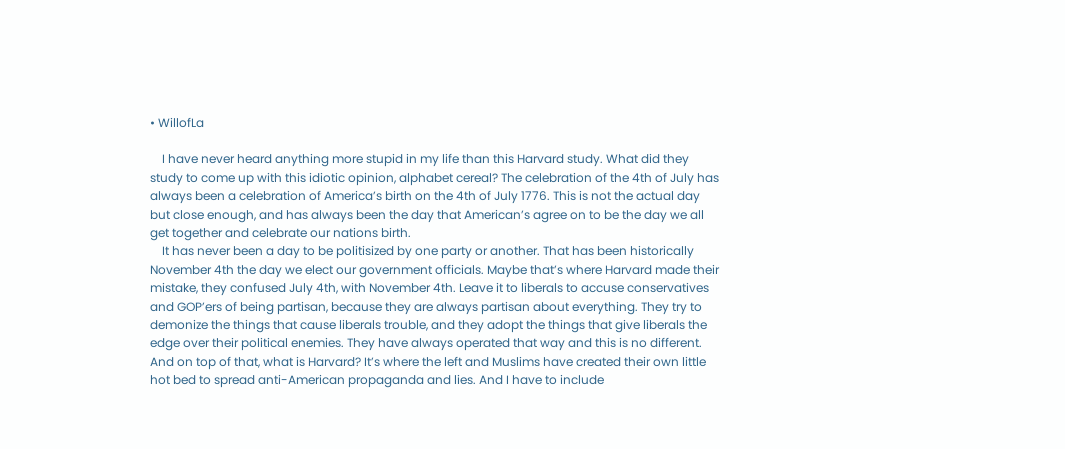• WillofLa

    I have never heard anything more stupid in my life than this Harvard study. What did they study to come up with this idiotic opinion, alphabet cereal? The celebration of the 4th of July has always been a celebration of America’s birth on the 4th of July 1776. This is not the actual day but close enough, and has always been the day that American’s agree on to be the day we all get together and celebrate our nations birth.
    It has never been a day to be politisized by one party or another. That has been historically November 4th the day we elect our government officials. Maybe that’s where Harvard made their mistake, they confused July 4th, with November 4th. Leave it to liberals to accuse conservatives and GOP’ers of being partisan, because they are always partisan about everything. They try to demonize the things that cause liberals trouble, and they adopt the things that give liberals the edge over their political enemies. They have always operated that way and this is no different. And on top of that, what is Harvard? It’s where the left and Muslims have created their own little hot bed to spread anti-American propaganda and lies. And I have to include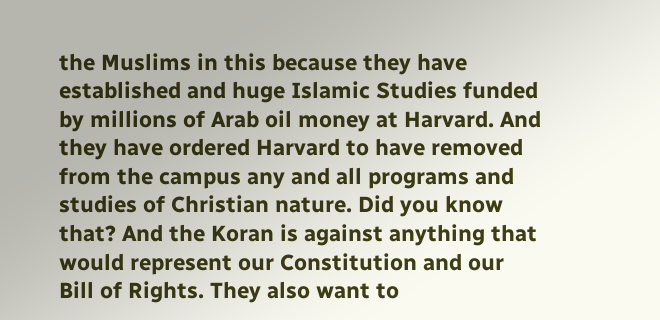the Muslims in this because they have established and huge Islamic Studies funded by millions of Arab oil money at Harvard. And they have ordered Harvard to have removed from the campus any and all programs and studies of Christian nature. Did you know that? And the Koran is against anything that would represent our Constitution and our Bill of Rights. They also want to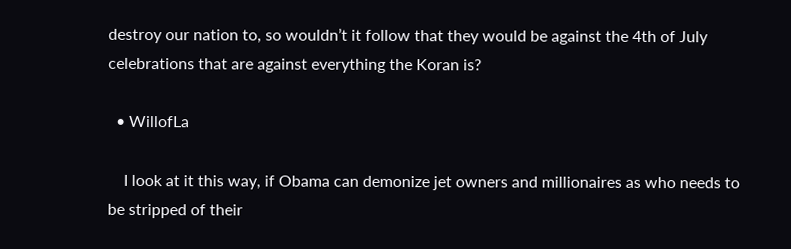destroy our nation to, so wouldn’t it follow that they would be against the 4th of July celebrations that are against everything the Koran is?

  • WillofLa

    I look at it this way, if Obama can demonize jet owners and millionaires as who needs to be stripped of their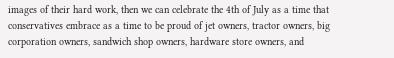images of their hard work, then we can celebrate the 4th of July as a time that conservatives embrace as a time to be proud of jet owners, tractor owners, big corporation owners, sandwich shop owners, hardware store owners, and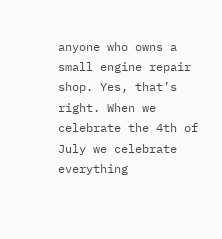anyone who owns a small engine repair shop. Yes, that’s right. When we celebrate the 4th of July we celebrate everything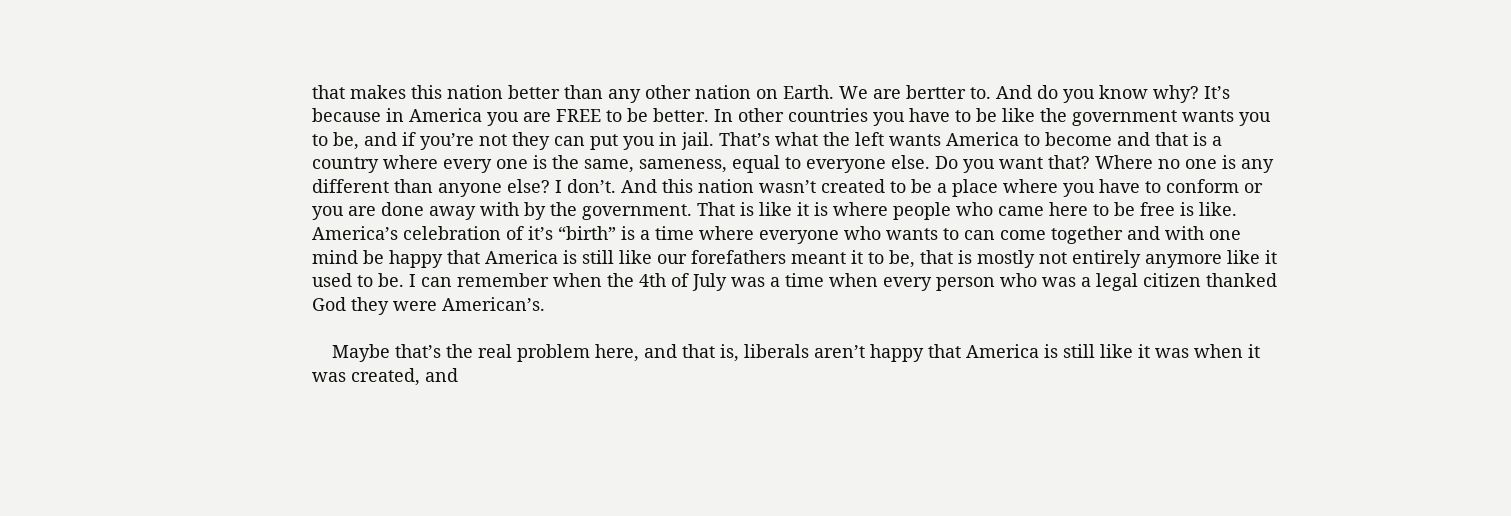that makes this nation better than any other nation on Earth. We are bertter to. And do you know why? It’s because in America you are FREE to be better. In other countries you have to be like the government wants you to be, and if you’re not they can put you in jail. That’s what the left wants America to become and that is a country where every one is the same, sameness, equal to everyone else. Do you want that? Where no one is any different than anyone else? I don’t. And this nation wasn’t created to be a place where you have to conform or you are done away with by the government. That is like it is where people who came here to be free is like. America’s celebration of it’s “birth” is a time where everyone who wants to can come together and with one mind be happy that America is still like our forefathers meant it to be, that is mostly not entirely anymore like it used to be. I can remember when the 4th of July was a time when every person who was a legal citizen thanked God they were American’s.

    Maybe that’s the real problem here, and that is, liberals aren’t happy that America is still like it was when it was created, and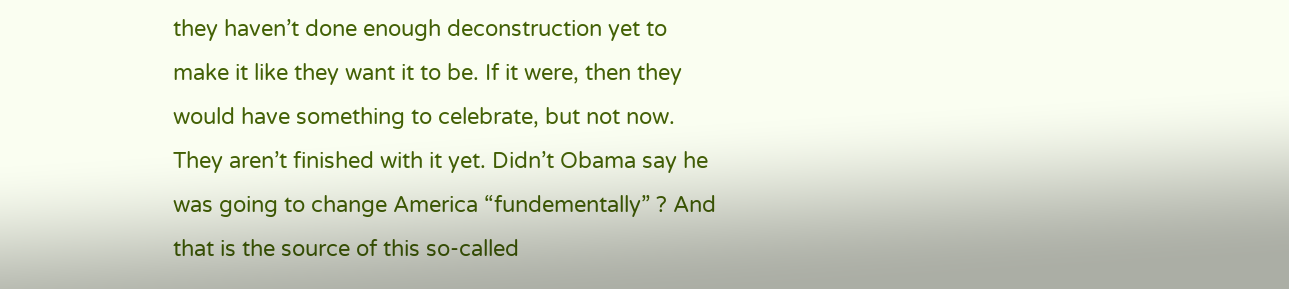they haven’t done enough deconstruction yet to make it like they want it to be. If it were, then they would have something to celebrate, but not now. They aren’t finished with it yet. Didn’t Obama say he was going to change America “fundementally” ? And that is the source of this so-called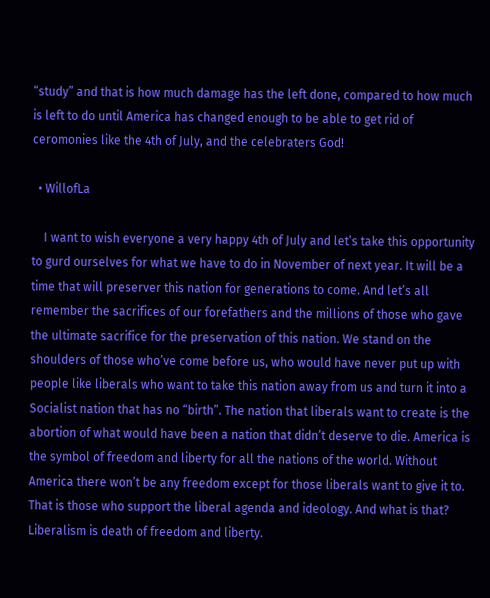“study” and that is how much damage has the left done, compared to how much is left to do until America has changed enough to be able to get rid of ceromonies like the 4th of July, and the celebraters God!

  • WillofLa

    I want to wish everyone a very happy 4th of July and let’s take this opportunity to gurd ourselves for what we have to do in November of next year. It will be a time that will preserver this nation for generations to come. And let’s all remember the sacrifices of our forefathers and the millions of those who gave the ultimate sacrifice for the preservation of this nation. We stand on the shoulders of those who’ve come before us, who would have never put up with people like liberals who want to take this nation away from us and turn it into a Socialist nation that has no “birth”. The nation that liberals want to create is the abortion of what would have been a nation that didn’t deserve to die. America is the symbol of freedom and liberty for all the nations of the world. Without America there won’t be any freedom except for those liberals want to give it to. That is those who support the liberal agenda and ideology. And what is that? Liberalism is death of freedom and liberty.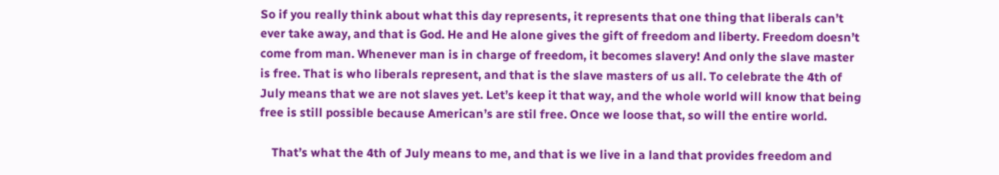So if you really think about what this day represents, it represents that one thing that liberals can’t ever take away, and that is God. He and He alone gives the gift of freedom and liberty. Freedom doesn’t come from man. Whenever man is in charge of freedom, it becomes slavery! And only the slave master is free. That is who liberals represent, and that is the slave masters of us all. To celebrate the 4th of July means that we are not slaves yet. Let’s keep it that way, and the whole world will know that being free is still possible because American’s are stil free. Once we loose that, so will the entire world.

    That’s what the 4th of July means to me, and that is we live in a land that provides freedom and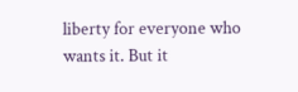liberty for everyone who wants it. But it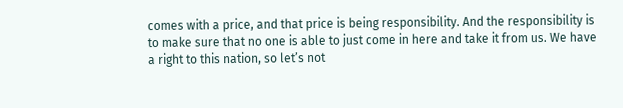comes with a price, and that price is being responsibility. And the responsibility is to make sure that no one is able to just come in here and take it from us. We have a right to this nation, so let’s not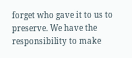forget who gave it to us to preserve. We have the responsibility to make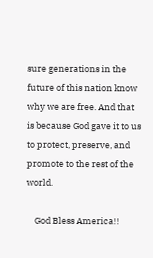sure generations in the future of this nation know why we are free. And that is because God gave it to us to protect, preserve, and promote to the rest of the world.

    God Bless America!!